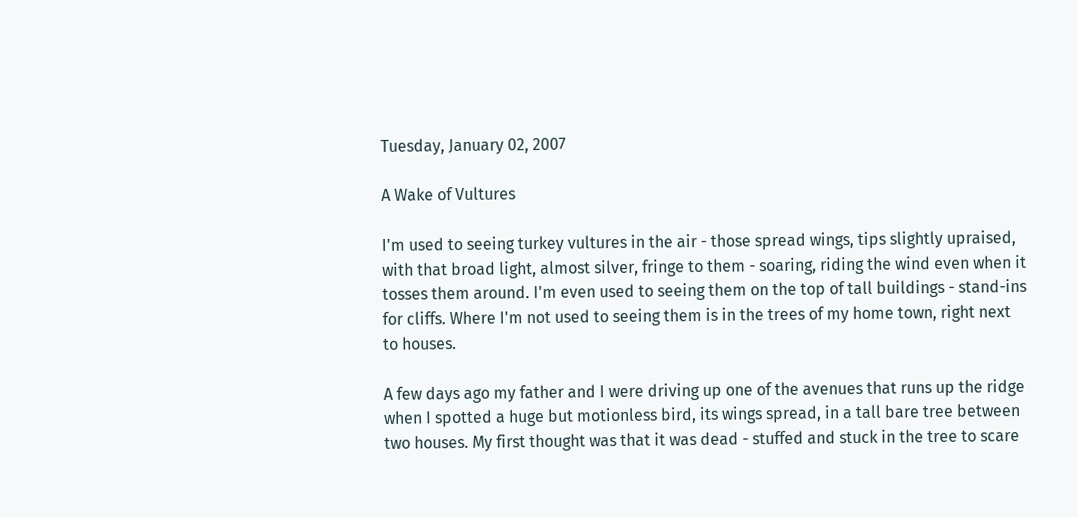Tuesday, January 02, 2007

A Wake of Vultures

I'm used to seeing turkey vultures in the air - those spread wings, tips slightly upraised, with that broad light, almost silver, fringe to them - soaring, riding the wind even when it tosses them around. I'm even used to seeing them on the top of tall buildings - stand-ins for cliffs. Where I'm not used to seeing them is in the trees of my home town, right next to houses.

A few days ago my father and I were driving up one of the avenues that runs up the ridge when I spotted a huge but motionless bird, its wings spread, in a tall bare tree between two houses. My first thought was that it was dead - stuffed and stuck in the tree to scare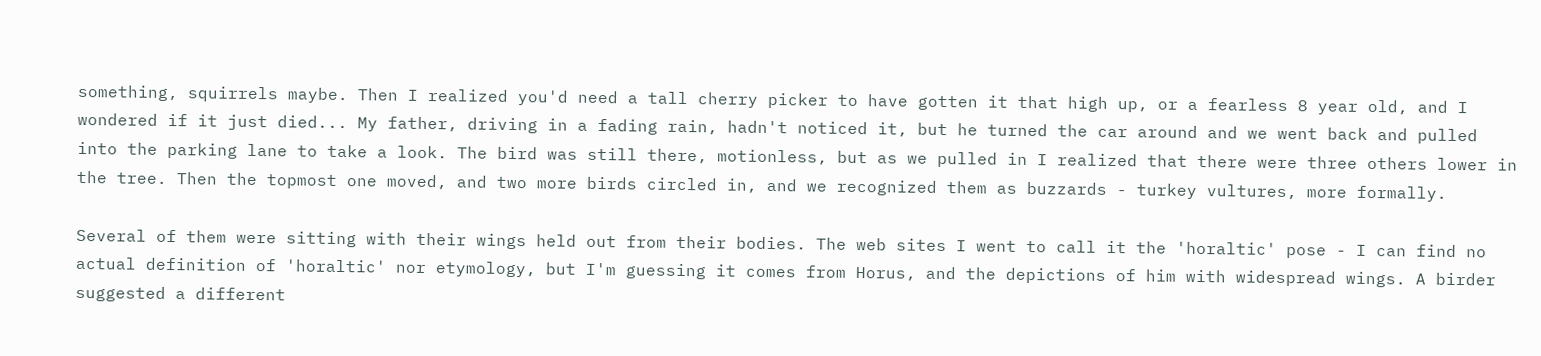something, squirrels maybe. Then I realized you'd need a tall cherry picker to have gotten it that high up, or a fearless 8 year old, and I wondered if it just died... My father, driving in a fading rain, hadn't noticed it, but he turned the car around and we went back and pulled into the parking lane to take a look. The bird was still there, motionless, but as we pulled in I realized that there were three others lower in the tree. Then the topmost one moved, and two more birds circled in, and we recognized them as buzzards - turkey vultures, more formally.

Several of them were sitting with their wings held out from their bodies. The web sites I went to call it the 'horaltic' pose - I can find no actual definition of 'horaltic' nor etymology, but I'm guessing it comes from Horus, and the depictions of him with widespread wings. A birder suggested a different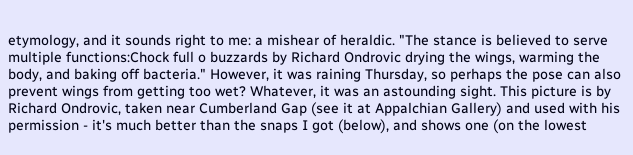etymology, and it sounds right to me: a mishear of heraldic. "The stance is believed to serve multiple functions:Chock full o buzzards by Richard Ondrovic drying the wings, warming the body, and baking off bacteria." However, it was raining Thursday, so perhaps the pose can also prevent wings from getting too wet? Whatever, it was an astounding sight. This picture is by Richard Ondrovic, taken near Cumberland Gap (see it at Appalchian Gallery) and used with his permission - it's much better than the snaps I got (below), and shows one (on the lowest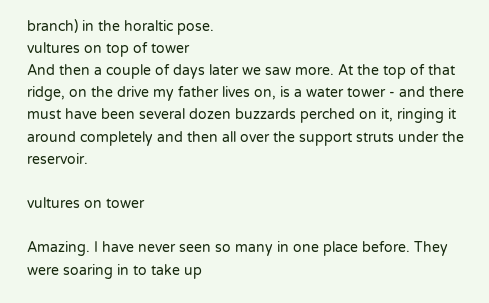branch) in the horaltic pose.
vultures on top of tower
And then a couple of days later we saw more. At the top of that ridge, on the drive my father lives on, is a water tower - and there must have been several dozen buzzards perched on it, ringing it around completely and then all over the support struts under the reservoir.

vultures on tower

Amazing. I have never seen so many in one place before. They were soaring in to take up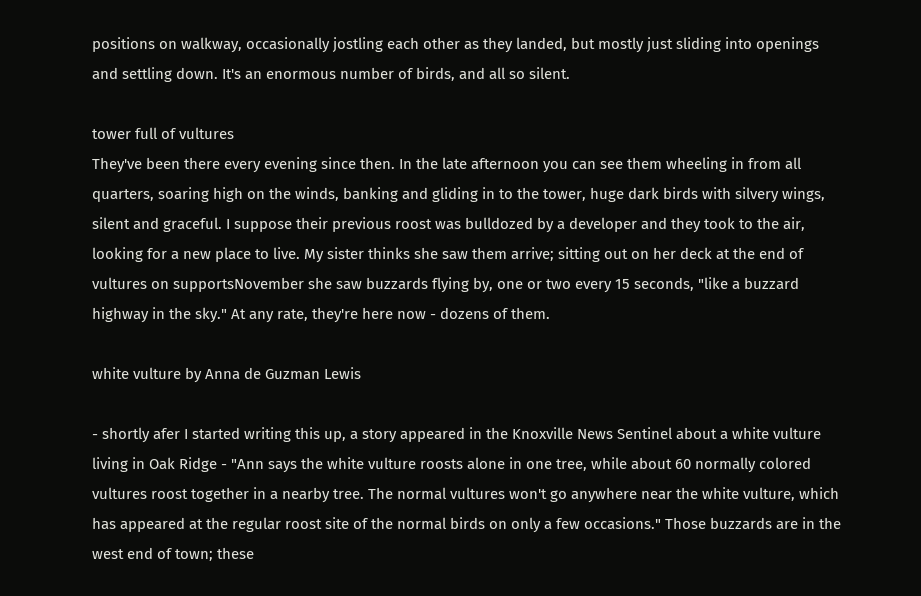positions on walkway, occasionally jostling each other as they landed, but mostly just sliding into openings and settling down. It's an enormous number of birds, and all so silent.

tower full of vultures
They've been there every evening since then. In the late afternoon you can see them wheeling in from all quarters, soaring high on the winds, banking and gliding in to the tower, huge dark birds with silvery wings, silent and graceful. I suppose their previous roost was bulldozed by a developer and they took to the air, looking for a new place to live. My sister thinks she saw them arrive; sitting out on her deck at the end of vultures on supportsNovember she saw buzzards flying by, one or two every 15 seconds, "like a buzzard highway in the sky." At any rate, they're here now - dozens of them.

white vulture by Anna de Guzman Lewis

- shortly afer I started writing this up, a story appeared in the Knoxville News Sentinel about a white vulture living in Oak Ridge - "Ann says the white vulture roosts alone in one tree, while about 60 normally colored vultures roost together in a nearby tree. The normal vultures won't go anywhere near the white vulture, which has appeared at the regular roost site of the normal birds on only a few occasions." Those buzzards are in the west end of town; these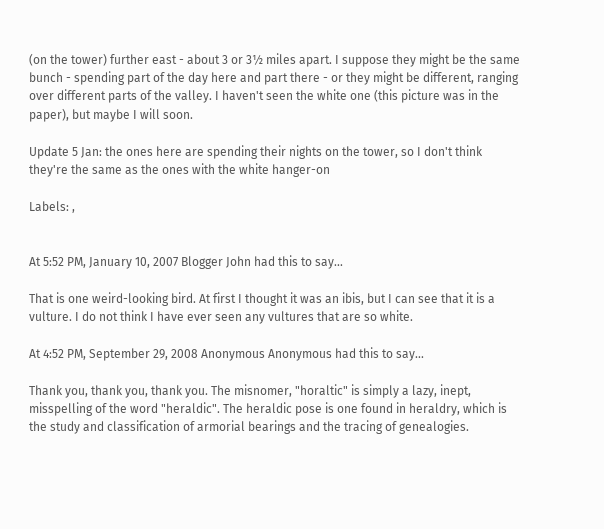(on the tower) further east - about 3 or 3½ miles apart. I suppose they might be the same bunch - spending part of the day here and part there - or they might be different, ranging over different parts of the valley. I haven't seen the white one (this picture was in the paper), but maybe I will soon.

Update 5 Jan: the ones here are spending their nights on the tower, so I don't think they're the same as the ones with the white hanger-on

Labels: ,


At 5:52 PM, January 10, 2007 Blogger John had this to say...

That is one weird-looking bird. At first I thought it was an ibis, but I can see that it is a vulture. I do not think I have ever seen any vultures that are so white.

At 4:52 PM, September 29, 2008 Anonymous Anonymous had this to say...

Thank you, thank you, thank you. The misnomer, "horaltic" is simply a lazy, inept, misspelling of the word "heraldic". The heraldic pose is one found in heraldry, which is the study and classification of armorial bearings and the tracing of genealogies.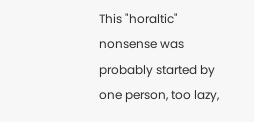This "horaltic" nonsense was probably started by one person, too lazy,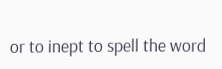or to inept to spell the word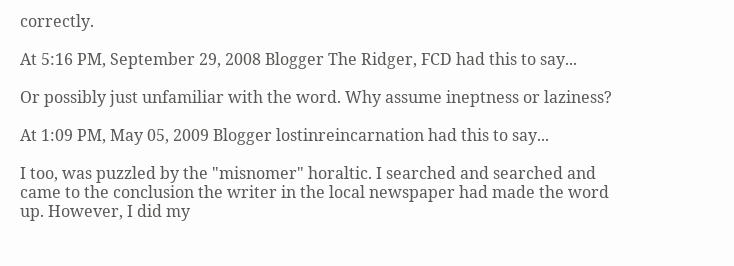correctly.

At 5:16 PM, September 29, 2008 Blogger The Ridger, FCD had this to say...

Or possibly just unfamiliar with the word. Why assume ineptness or laziness?

At 1:09 PM, May 05, 2009 Blogger lostinreincarnation had this to say...

I too, was puzzled by the "misnomer" horaltic. I searched and searched and came to the conclusion the writer in the local newspaper had made the word up. However, I did my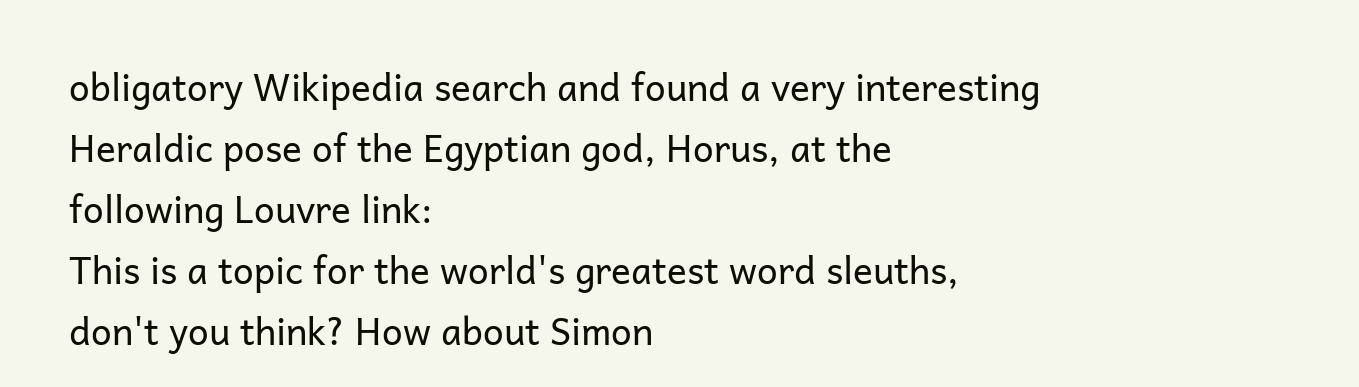obligatory Wikipedia search and found a very interesting Heraldic pose of the Egyptian god, Horus, at the following Louvre link:
This is a topic for the world's greatest word sleuths, don't you think? How about Simon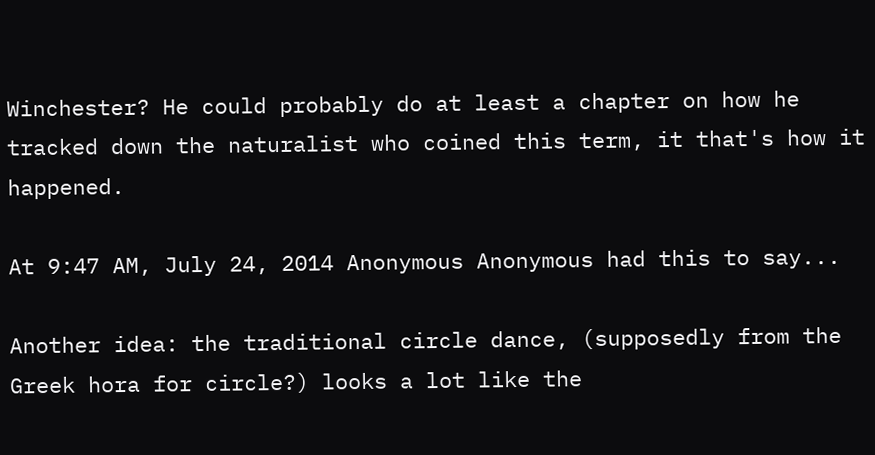Winchester? He could probably do at least a chapter on how he tracked down the naturalist who coined this term, it that's how it happened.

At 9:47 AM, July 24, 2014 Anonymous Anonymous had this to say...

Another idea: the traditional circle dance, (supposedly from the Greek hora for circle?) looks a lot like the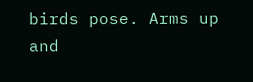birds pose. Arms up and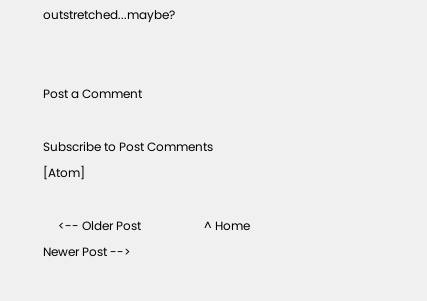outstretched...maybe?


Post a Comment

Subscribe to Post Comments [Atom]

     <-- Older Post                     ^ Home                    Newer Post -->